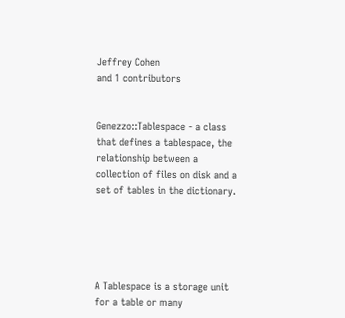Jeffrey Cohen
and 1 contributors


Genezzo::Tablespace - a class that defines a tablespace, the relationship between a collection of files on disk and a set of tables in the dictionary.





A Tablespace is a storage unit for a table or many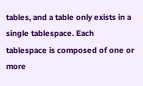tables, and a table only exists in a single tablespace. Each tablespace is composed of one or more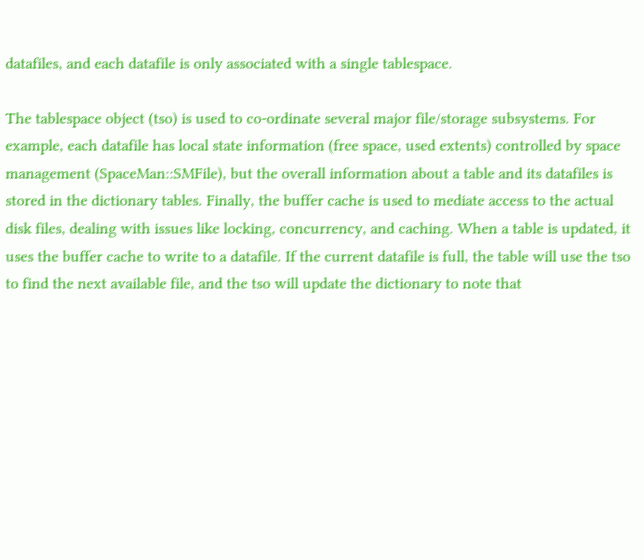datafiles, and each datafile is only associated with a single tablespace.

The tablespace object (tso) is used to co-ordinate several major file/storage subsystems. For example, each datafile has local state information (free space, used extents) controlled by space management (SpaceMan::SMFile), but the overall information about a table and its datafiles is stored in the dictionary tables. Finally, the buffer cache is used to mediate access to the actual disk files, dealing with issues like locking, concurrency, and caching. When a table is updated, it uses the buffer cache to write to a datafile. If the current datafile is full, the table will use the tso to find the next available file, and the tso will update the dictionary to note that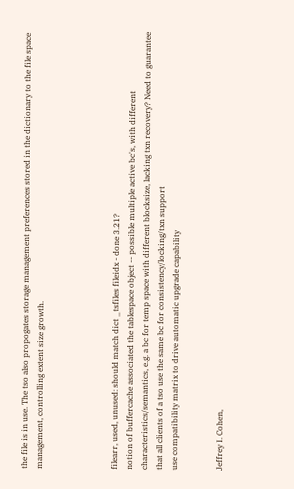the file is in use. The tso also propogates storage management preferences stored in the dictionary to the file space management, controlling extent size growth.




filearr, used, unused: should match dict _tsfiles fileidx - done 3.21?
notion of buffercache associated the tablespace object -- possible multiple active bc's, with different characteristics/semantics, e.g. a bc for temp space with different blocksize, lacking txn recovery? Need to guarantee that all clients of a tso use the same bc for consistency/locking/txn support
use compatibility matrix to drive automatic upgrade capability


Jeffrey I. Cohen,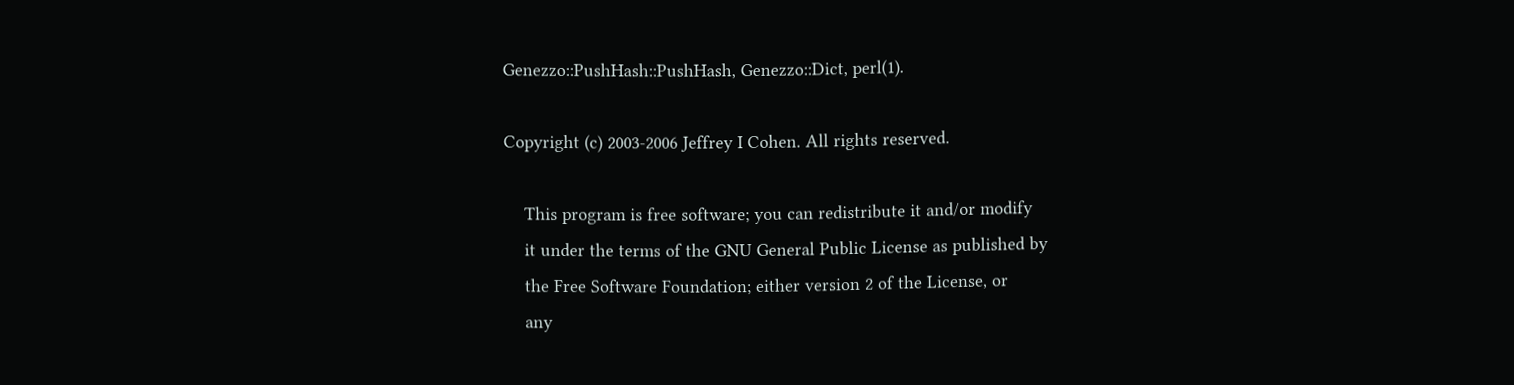Genezzo::PushHash::PushHash, Genezzo::Dict, perl(1).

Copyright (c) 2003-2006 Jeffrey I Cohen. All rights reserved.

    This program is free software; you can redistribute it and/or modify
    it under the terms of the GNU General Public License as published by
    the Free Software Foundation; either version 2 of the License, or
    any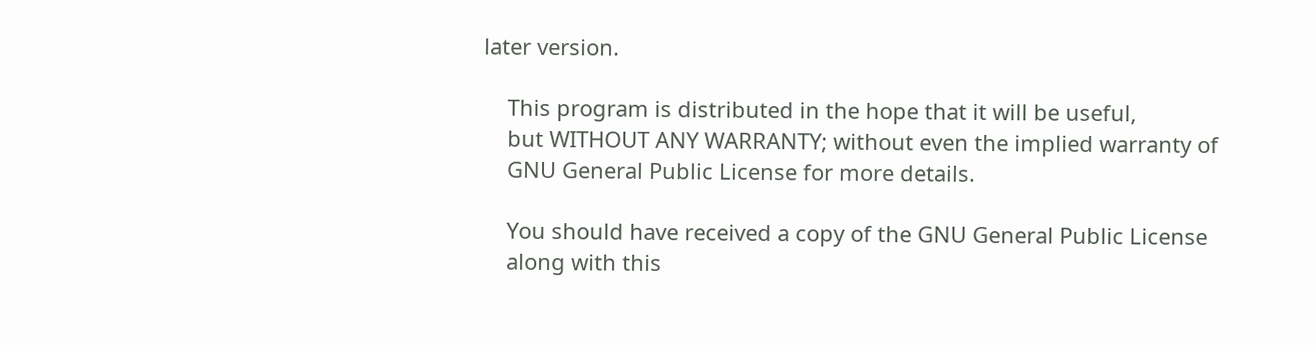later version.

    This program is distributed in the hope that it will be useful,
    but WITHOUT ANY WARRANTY; without even the implied warranty of
    GNU General Public License for more details.

    You should have received a copy of the GNU General Public License
    along with this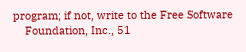program; if not, write to the Free Software
    Foundation, Inc., 51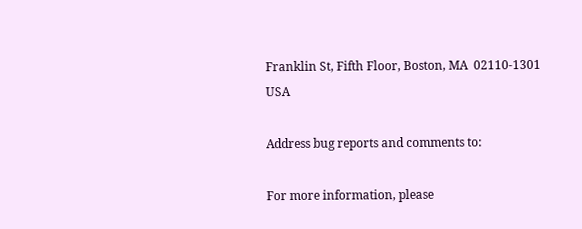Franklin St, Fifth Floor, Boston, MA  02110-1301  USA

Address bug reports and comments to:

For more information, please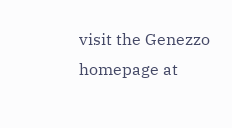visit the Genezzo homepage at